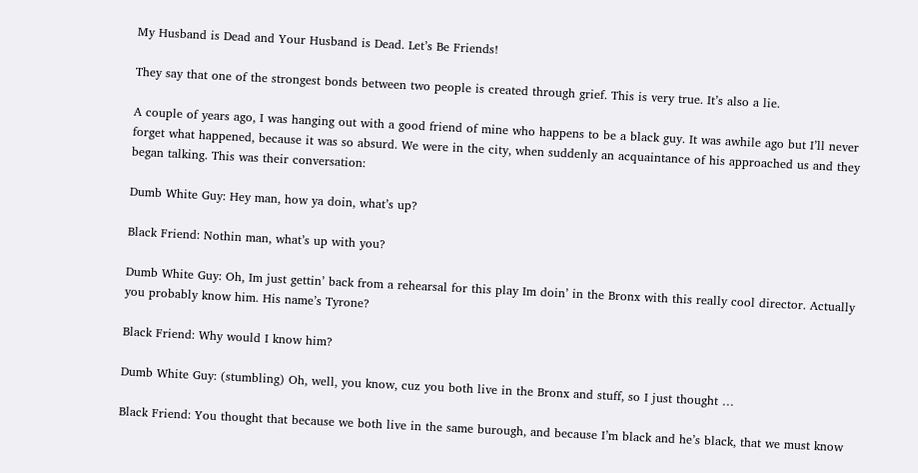My Husband is Dead and Your Husband is Dead. Let’s Be Friends!

They say that one of the strongest bonds between two people is created through grief. This is very true. It’s also a lie.

A couple of years ago, I was hanging out with a good friend of mine who happens to be a black guy. It was awhile ago but I’ll never forget what happened, because it was so absurd. We were in the city, when suddenly an acquaintance of his approached us and they began talking. This was their conversation:

Dumb White Guy: Hey man, how ya doin, what’s up?

Black Friend: Nothin man, what’s up with you?

Dumb White Guy: Oh, Im just gettin’ back from a rehearsal for this play Im doin’ in the Bronx with this really cool director. Actually you probably know him. His name’s Tyrone?

Black Friend: Why would I know him?

Dumb White Guy: (stumbling) Oh, well, you know, cuz you both live in the Bronx and stuff, so I just thought …

Black Friend: You thought that because we both live in the same burough, and because I’m black and he’s black, that we must know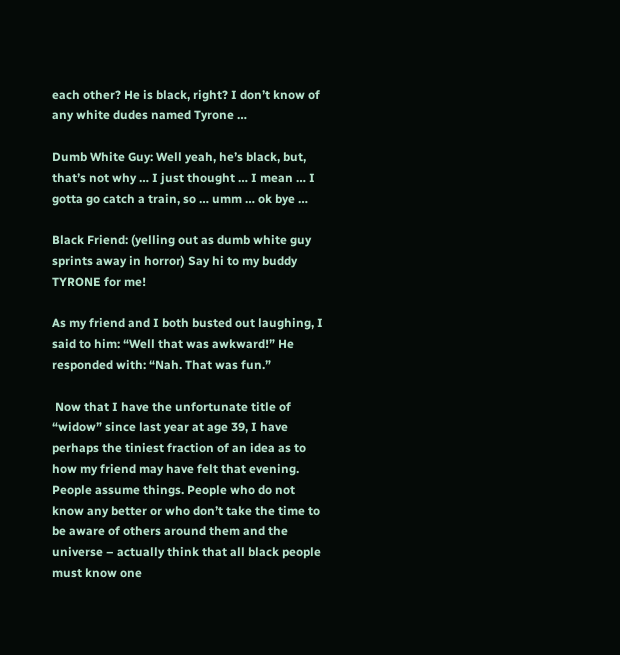each other? He is black, right? I don’t know of any white dudes named Tyrone …

Dumb White Guy: Well yeah, he’s black, but, that’s not why … I just thought … I mean … I gotta go catch a train, so … umm … ok bye …

Black Friend: (yelling out as dumb white guy sprints away in horror) Say hi to my buddy TYRONE for me!

As my friend and I both busted out laughing, I said to him: “Well that was awkward!” He responded with: “Nah. That was fun.”

 Now that I have the unfortunate title of “widow” since last year at age 39, I have perhaps the tiniest fraction of an idea as to how my friend may have felt that evening. People assume things. People who do not know any better or who don’t take the time to be aware of others around them and the universe – actually think that all black people must know one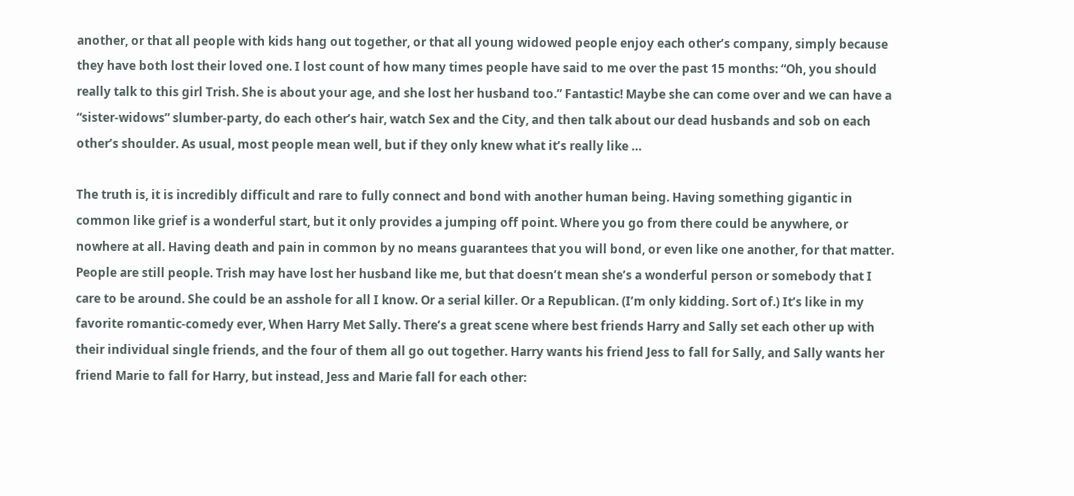another, or that all people with kids hang out together, or that all young widowed people enjoy each other’s company, simply because they have both lost their loved one. I lost count of how many times people have said to me over the past 15 months: “Oh, you should really talk to this girl Trish. She is about your age, and she lost her husband too.” Fantastic! Maybe she can come over and we can have a “sister-widows” slumber-party, do each other’s hair, watch Sex and the City, and then talk about our dead husbands and sob on each other’s shoulder. As usual, most people mean well, but if they only knew what it’s really like …

The truth is, it is incredibly difficult and rare to fully connect and bond with another human being. Having something gigantic in common like grief is a wonderful start, but it only provides a jumping off point. Where you go from there could be anywhere, or nowhere at all. Having death and pain in common by no means guarantees that you will bond, or even like one another, for that matter. People are still people. Trish may have lost her husband like me, but that doesn’t mean she’s a wonderful person or somebody that I care to be around. She could be an asshole for all I know. Or a serial killer. Or a Republican. (I’m only kidding. Sort of.) It’s like in my favorite romantic-comedy ever, When Harry Met Sally. There’s a great scene where best friends Harry and Sally set each other up with their individual single friends, and the four of them all go out together. Harry wants his friend Jess to fall for Sally, and Sally wants her friend Marie to fall for Harry, but instead, Jess and Marie fall for each other: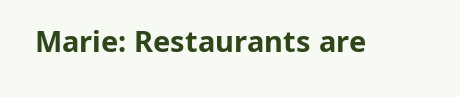Marie: Restaurants are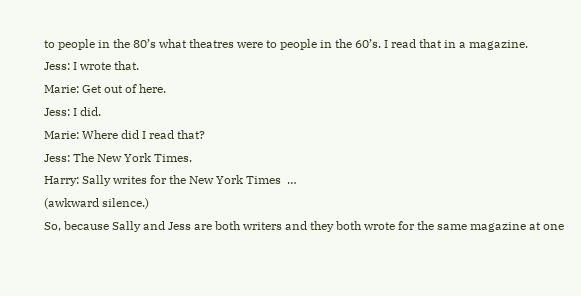to people in the 80’s what theatres were to people in the 60’s. I read that in a magazine.
Jess: I wrote that.
Marie: Get out of here.
Jess: I did.
Marie: Where did I read that?
Jess: The New York Times.
Harry: Sally writes for the New York Times  …
(awkward silence.)
So, because Sally and Jess are both writers and they both wrote for the same magazine at one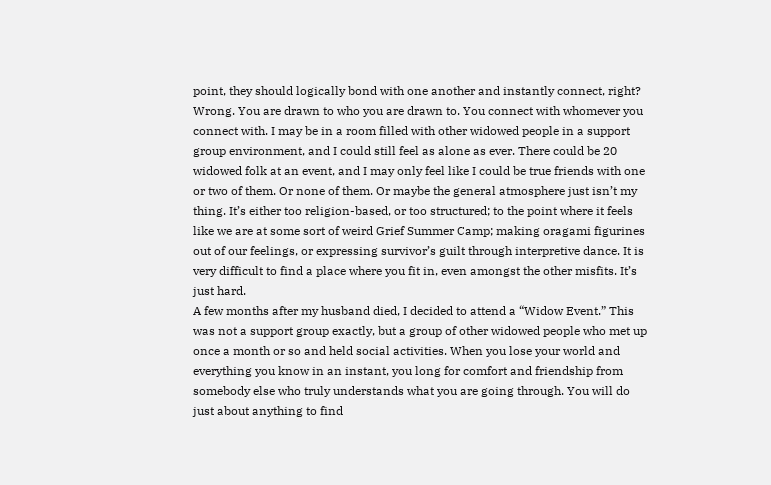point, they should logically bond with one another and instantly connect, right? Wrong. You are drawn to who you are drawn to. You connect with whomever you connect with. I may be in a room filled with other widowed people in a support group environment, and I could still feel as alone as ever. There could be 20 widowed folk at an event, and I may only feel like I could be true friends with one or two of them. Or none of them. Or maybe the general atmosphere just isn’t my thing. It’s either too religion-based, or too structured; to the point where it feels like we are at some sort of weird Grief Summer Camp; making oragami figurines out of our feelings, or expressing survivor’s guilt through interpretive dance. It is very difficult to find a place where you fit in, even amongst the other misfits. It’s just hard.
A few months after my husband died, I decided to attend a “Widow Event.” This was not a support group exactly, but a group of other widowed people who met up once a month or so and held social activities. When you lose your world and everything you know in an instant, you long for comfort and friendship from somebody else who truly understands what you are going through. You will do just about anything to find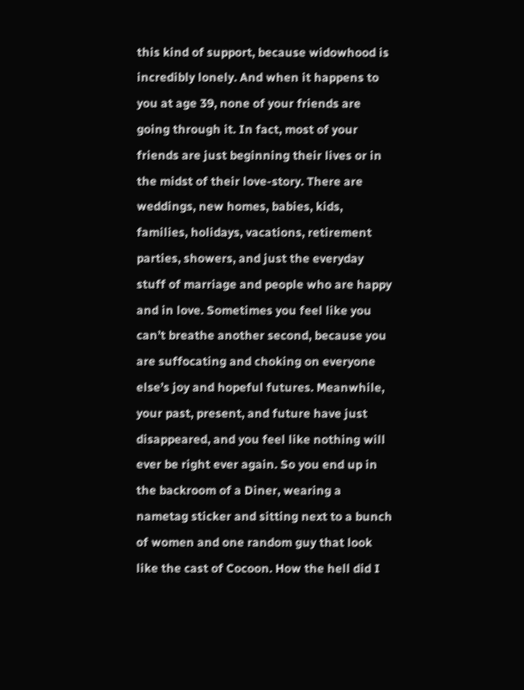this kind of support, because widowhood is incredibly lonely. And when it happens to you at age 39, none of your friends are going through it. In fact, most of your friends are just beginning their lives or in the midst of their love-story. There are weddings, new homes, babies, kids, families, holidays, vacations, retirement parties, showers, and just the everyday stuff of marriage and people who are happy and in love. Sometimes you feel like you can’t breathe another second, because you are suffocating and choking on everyone else’s joy and hopeful futures. Meanwhile, your past, present, and future have just disappeared, and you feel like nothing will ever be right ever again. So you end up in the backroom of a Diner, wearing a nametag sticker and sitting next to a bunch of women and one random guy that look like the cast of Cocoon. How the hell did I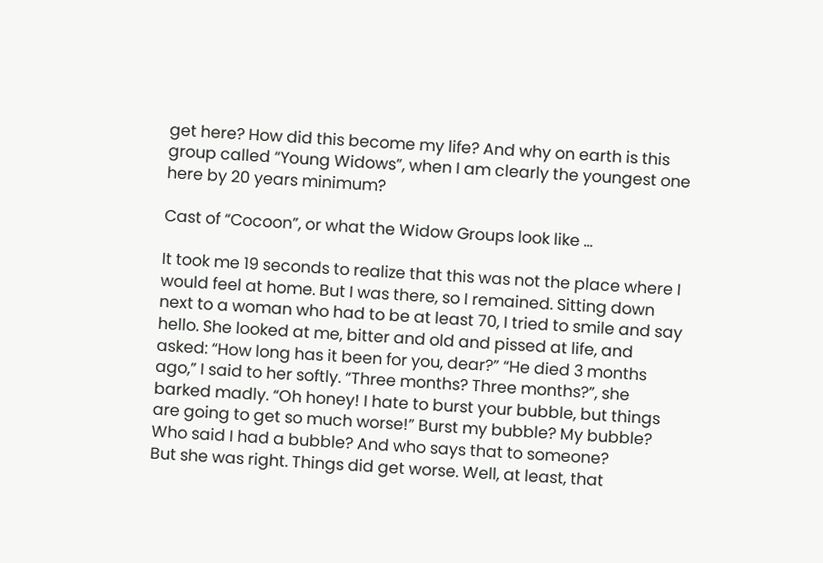get here? How did this become my life? And why on earth is this group called “Young Widows”, when I am clearly the youngest one here by 20 years minimum?

Cast of “Cocoon”, or what the Widow Groups look like …

It took me 19 seconds to realize that this was not the place where I would feel at home. But I was there, so I remained. Sitting down next to a woman who had to be at least 70, I tried to smile and say hello. She looked at me, bitter and old and pissed at life, and asked: “How long has it been for you, dear?” “He died 3 months ago,” I said to her softly. “Three months? Three months?”, she barked madly. “Oh honey! I hate to burst your bubble, but things are going to get so much worse!” Burst my bubble? My bubble? Who said I had a bubble? And who says that to someone?
But she was right. Things did get worse. Well, at least, that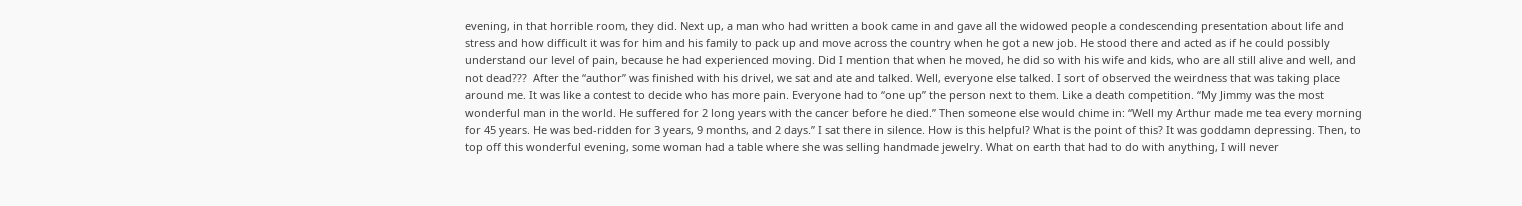evening, in that horrible room, they did. Next up, a man who had written a book came in and gave all the widowed people a condescending presentation about life and stress and how difficult it was for him and his family to pack up and move across the country when he got a new job. He stood there and acted as if he could possibly understand our level of pain, because he had experienced moving. Did I mention that when he moved, he did so with his wife and kids, who are all still alive and well, and not dead???  After the “author” was finished with his drivel, we sat and ate and talked. Well, everyone else talked. I sort of observed the weirdness that was taking place around me. It was like a contest to decide who has more pain. Everyone had to “one up” the person next to them. Like a death competition. “My Jimmy was the most wonderful man in the world. He suffered for 2 long years with the cancer before he died.” Then someone else would chime in: “Well my Arthur made me tea every morning for 45 years. He was bed-ridden for 3 years, 9 months, and 2 days.” I sat there in silence. How is this helpful? What is the point of this? It was goddamn depressing. Then, to top off this wonderful evening, some woman had a table where she was selling handmade jewelry. What on earth that had to do with anything, I will never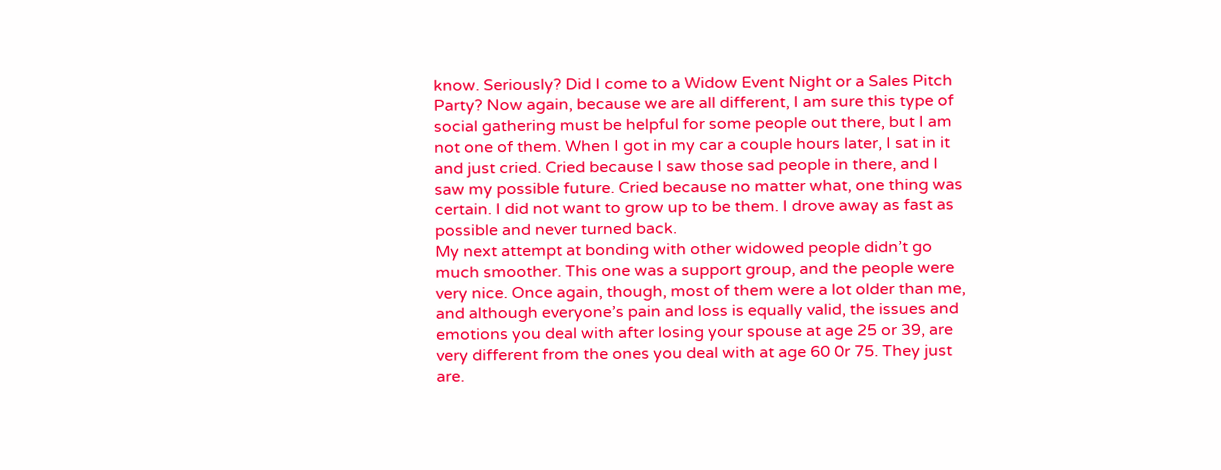know. Seriously? Did I come to a Widow Event Night or a Sales Pitch Party? Now again, because we are all different, I am sure this type of social gathering must be helpful for some people out there, but I am not one of them. When I got in my car a couple hours later, I sat in it and just cried. Cried because I saw those sad people in there, and I saw my possible future. Cried because no matter what, one thing was certain. I did not want to grow up to be them. I drove away as fast as possible and never turned back.
My next attempt at bonding with other widowed people didn’t go much smoother. This one was a support group, and the people were very nice. Once again, though, most of them were a lot older than me, and although everyone’s pain and loss is equally valid, the issues and emotions you deal with after losing your spouse at age 25 or 39, are very different from the ones you deal with at age 60 0r 75. They just are.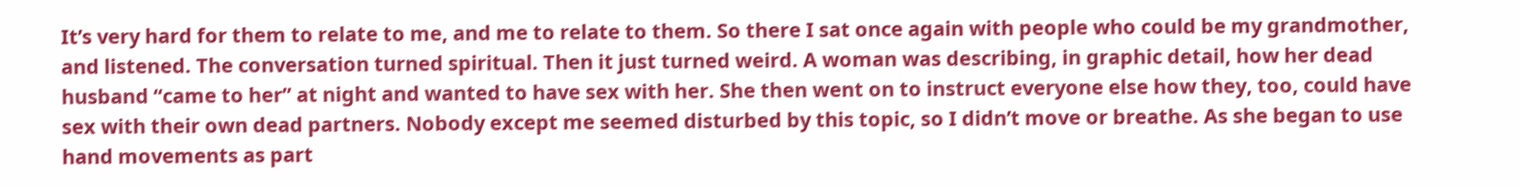It’s very hard for them to relate to me, and me to relate to them. So there I sat once again with people who could be my grandmother, and listened. The conversation turned spiritual. Then it just turned weird. A woman was describing, in graphic detail, how her dead husband “came to her” at night and wanted to have sex with her. She then went on to instruct everyone else how they, too, could have sex with their own dead partners. Nobody except me seemed disturbed by this topic, so I didn’t move or breathe. As she began to use hand movements as part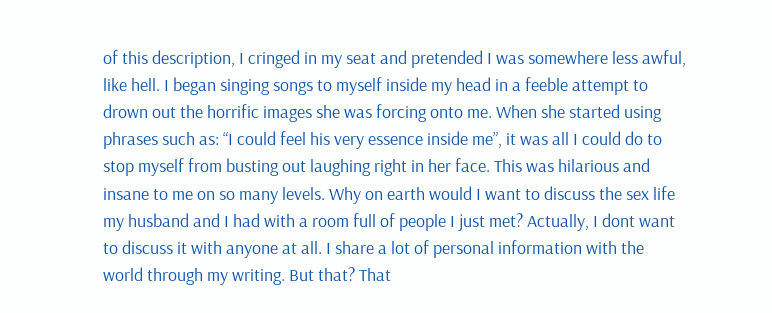of this description, I cringed in my seat and pretended I was somewhere less awful, like hell. I began singing songs to myself inside my head in a feeble attempt to drown out the horrific images she was forcing onto me. When she started using phrases such as: “I could feel his very essence inside me”, it was all I could do to stop myself from busting out laughing right in her face. This was hilarious and insane to me on so many levels. Why on earth would I want to discuss the sex life my husband and I had with a room full of people I just met? Actually, I dont want to discuss it with anyone at all. I share a lot of personal information with the world through my writing. But that? That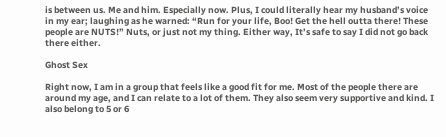is between us. Me and him. Especially now. Plus, I could literally hear my husband’s voice in my ear; laughing as he warned: “Run for your life, Boo! Get the hell outta there! These people are NUTS!” Nuts, or just not my thing. Either way, It’s safe to say I did not go back there either.

Ghost Sex

Right now, I am in a group that feels like a good fit for me. Most of the people there are around my age, and I can relate to a lot of them. They also seem very supportive and kind. I also belong to 5 or 6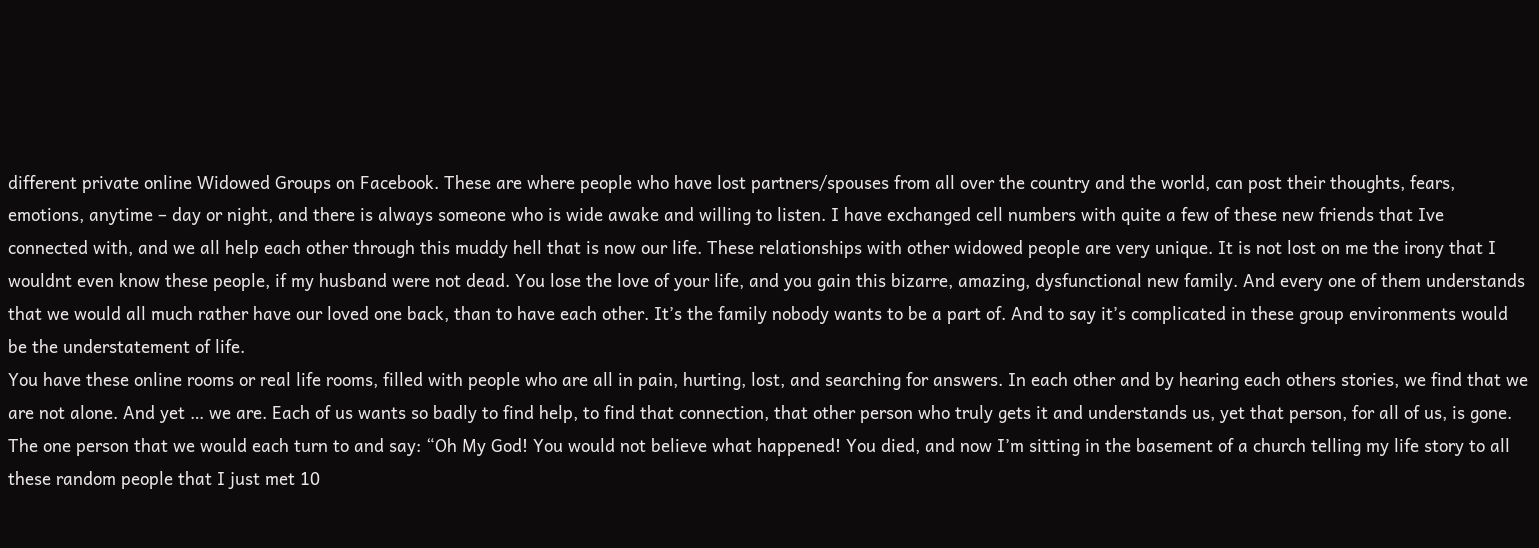different private online Widowed Groups on Facebook. These are where people who have lost partners/spouses from all over the country and the world, can post their thoughts, fears, emotions, anytime – day or night, and there is always someone who is wide awake and willing to listen. I have exchanged cell numbers with quite a few of these new friends that Ive connected with, and we all help each other through this muddy hell that is now our life. These relationships with other widowed people are very unique. It is not lost on me the irony that I wouldnt even know these people, if my husband were not dead. You lose the love of your life, and you gain this bizarre, amazing, dysfunctional new family. And every one of them understands that we would all much rather have our loved one back, than to have each other. It’s the family nobody wants to be a part of. And to say it’s complicated in these group environments would be the understatement of life.
You have these online rooms or real life rooms, filled with people who are all in pain, hurting, lost, and searching for answers. In each other and by hearing each others stories, we find that we are not alone. And yet … we are. Each of us wants so badly to find help, to find that connection, that other person who truly gets it and understands us, yet that person, for all of us, is gone. The one person that we would each turn to and say: “Oh My God! You would not believe what happened! You died, and now I’m sitting in the basement of a church telling my life story to all these random people that I just met 10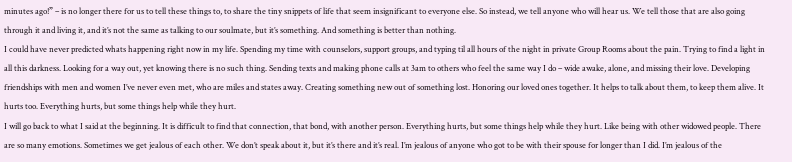minutes ago!” – is no longer there for us to tell these things to, to share the tiny snippets of life that seem insignificant to everyone else. So instead, we tell anyone who will hear us. We tell those that are also going through it and living it, and it’s not the same as talking to our soulmate, but it’s something. And something is better than nothing.
I could have never predicted whats happening right now in my life. Spending my time with counselors, support groups, and typing til all hours of the night in private Group Rooms about the pain. Trying to find a light in all this darkness. Looking for a way out, yet knowing there is no such thing. Sending texts and making phone calls at 3am to others who feel the same way I do – wide awake, alone, and missing their love. Developing friendships with men and women I’ve never even met, who are miles and states away. Creating something new out of something lost. Honoring our loved ones together. It helps to talk about them, to keep them alive. It hurts too. Everything hurts, but some things help while they hurt.
I will go back to what I said at the beginning. It is difficult to find that connection, that bond, with another person. Everything hurts, but some things help while they hurt. Like being with other widowed people. There are so many emotions. Sometimes we get jealous of each other. We don’t speak about it, but it’s there and it’s real. I’m jealous of anyone who got to be with their spouse for longer than I did. I’m jealous of the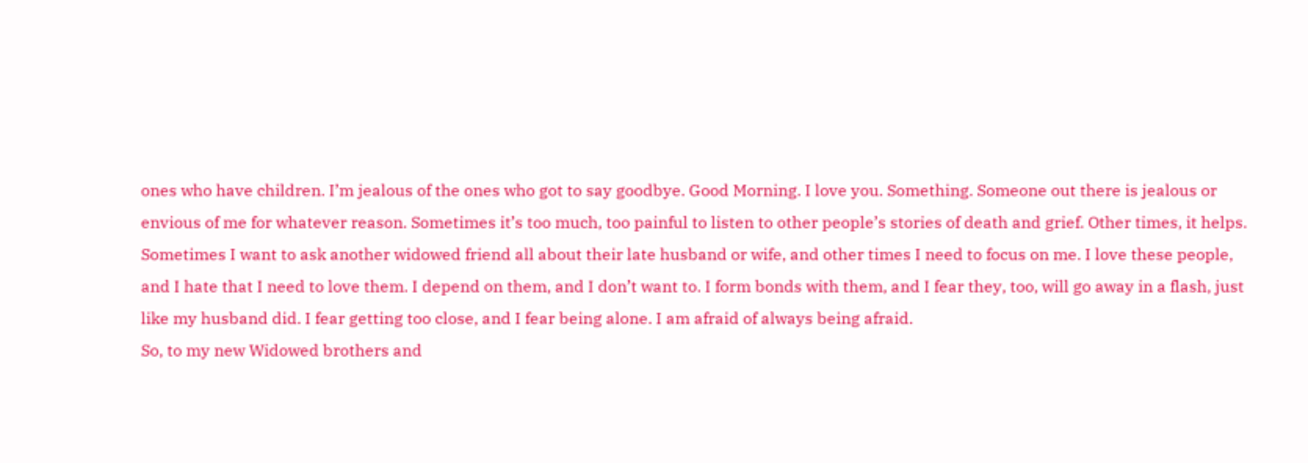ones who have children. I’m jealous of the ones who got to say goodbye. Good Morning. I love you. Something. Someone out there is jealous or envious of me for whatever reason. Sometimes it’s too much, too painful to listen to other people’s stories of death and grief. Other times, it helps. Sometimes I want to ask another widowed friend all about their late husband or wife, and other times I need to focus on me. I love these people, and I hate that I need to love them. I depend on them, and I don’t want to. I form bonds with them, and I fear they, too, will go away in a flash, just like my husband did. I fear getting too close, and I fear being alone. I am afraid of always being afraid.
So, to my new Widowed brothers and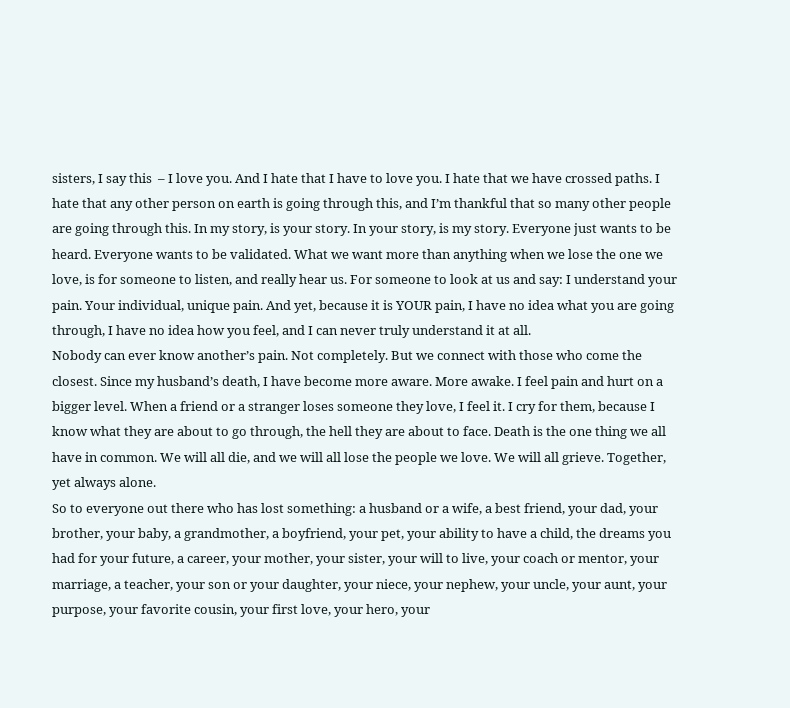sisters, I say this  – I love you. And I hate that I have to love you. I hate that we have crossed paths. I hate that any other person on earth is going through this, and I’m thankful that so many other people are going through this. In my story, is your story. In your story, is my story. Everyone just wants to be heard. Everyone wants to be validated. What we want more than anything when we lose the one we love, is for someone to listen, and really hear us. For someone to look at us and say: I understand your pain. Your individual, unique pain. And yet, because it is YOUR pain, I have no idea what you are going through, I have no idea how you feel, and I can never truly understand it at all.
Nobody can ever know another’s pain. Not completely. But we connect with those who come the closest. Since my husband’s death, I have become more aware. More awake. I feel pain and hurt on a bigger level. When a friend or a stranger loses someone they love, I feel it. I cry for them, because I know what they are about to go through, the hell they are about to face. Death is the one thing we all have in common. We will all die, and we will all lose the people we love. We will all grieve. Together, yet always alone.
So to everyone out there who has lost something: a husband or a wife, a best friend, your dad, your brother, your baby, a grandmother, a boyfriend, your pet, your ability to have a child, the dreams you had for your future, a career, your mother, your sister, your will to live, your coach or mentor, your marriage, a teacher, your son or your daughter, your niece, your nephew, your uncle, your aunt, your purpose, your favorite cousin, your first love, your hero, your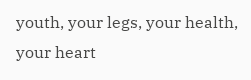youth, your legs, your health, your heart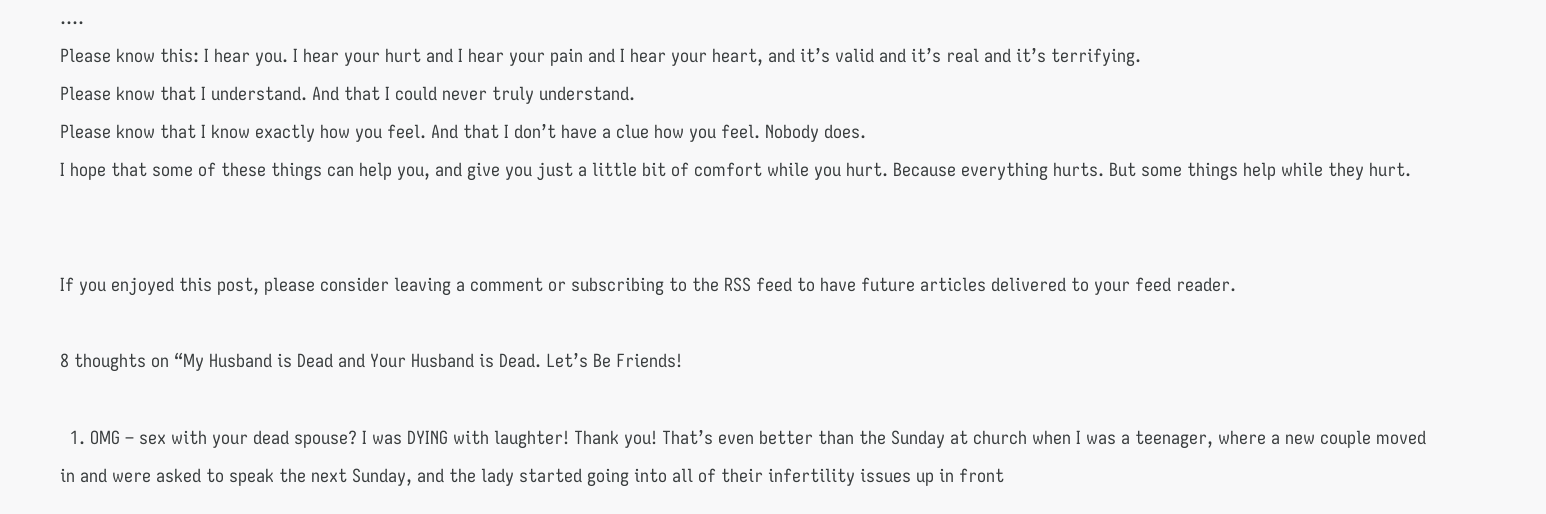….
Please know this: I hear you. I hear your hurt and I hear your pain and I hear your heart, and it’s valid and it’s real and it’s terrifying.
Please know that I understand. And that I could never truly understand.
Please know that I know exactly how you feel. And that I don’t have a clue how you feel. Nobody does.
I hope that some of these things can help you, and give you just a little bit of comfort while you hurt. Because everything hurts. But some things help while they hurt.


If you enjoyed this post, please consider leaving a comment or subscribing to the RSS feed to have future articles delivered to your feed reader.

8 thoughts on “My Husband is Dead and Your Husband is Dead. Let’s Be Friends!

  1. OMG – sex with your dead spouse? I was DYING with laughter! Thank you! That’s even better than the Sunday at church when I was a teenager, where a new couple moved in and were asked to speak the next Sunday, and the lady started going into all of their infertility issues up in front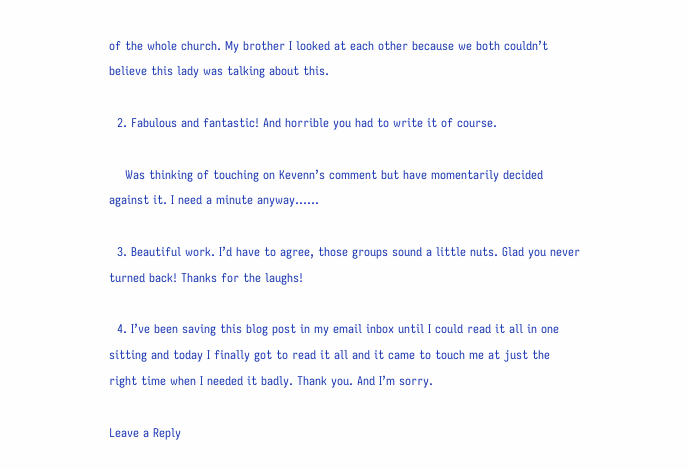of the whole church. My brother I looked at each other because we both couldn’t believe this lady was talking about this.

  2. Fabulous and fantastic! And horrible you had to write it of course.

    Was thinking of touching on Kevenn’s comment but have momentarily decided against it. I need a minute anyway……

  3. Beautiful work. I’d have to agree, those groups sound a little nuts. Glad you never turned back! Thanks for the laughs!

  4. I’ve been saving this blog post in my email inbox until I could read it all in one sitting and today I finally got to read it all and it came to touch me at just the right time when I needed it badly. Thank you. And I’m sorry.

Leave a Reply